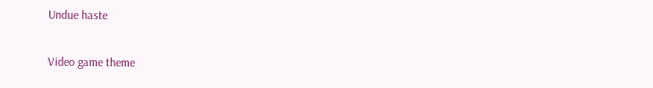Undue haste

Video game theme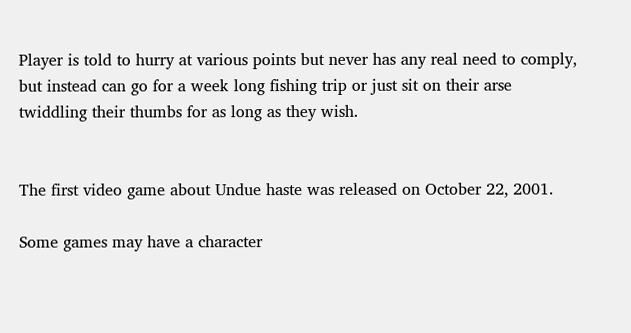Player is told to hurry at various points but never has any real need to comply, but instead can go for a week long fishing trip or just sit on their arse twiddling their thumbs for as long as they wish.


The first video game about Undue haste was released on October 22, 2001.

Some games may have a character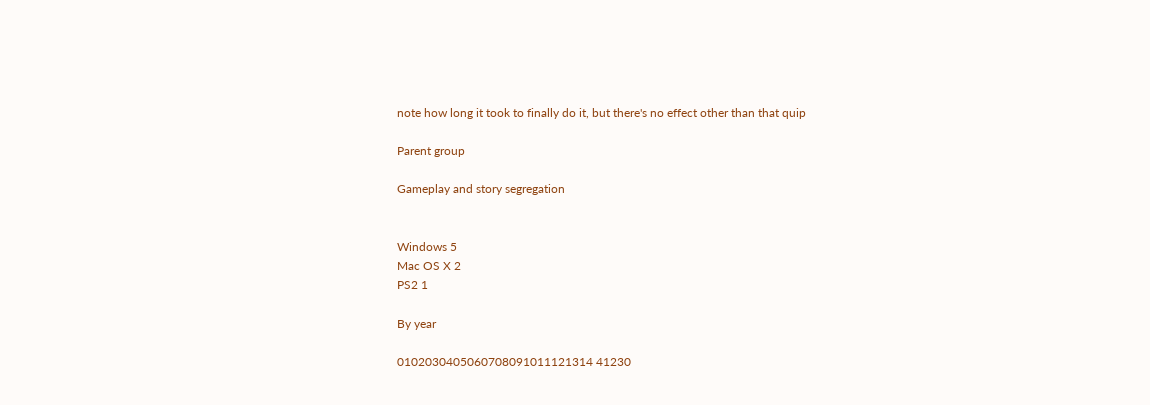note how long it took to finally do it, but there's no effect other than that quip

Parent group

Gameplay and story segregation


Windows 5
Mac OS X 2
PS2 1

By year

0102030405060708091011121314 41230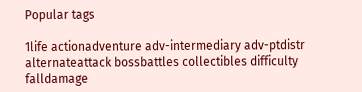Popular tags

1life actionadventure adv-intermediary adv-ptdistr alternateattack bossbattles collectibles difficulty falldamage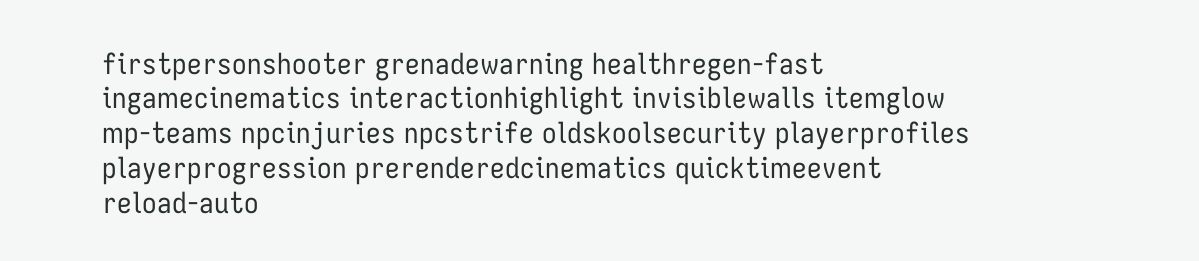firstpersonshooter grenadewarning healthregen-fast ingamecinematics interactionhighlight invisiblewalls itemglow mp-teams npcinjuries npcstrife oldskoolsecurity playerprofiles playerprogression prerenderedcinematics quicktimeevent reload-auto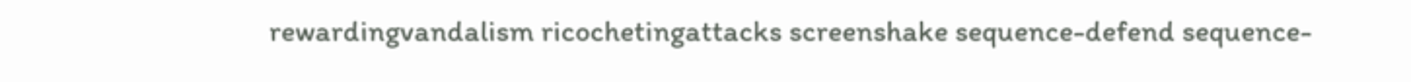rewardingvandalism ricochetingattacks screenshake sequence-defend sequence-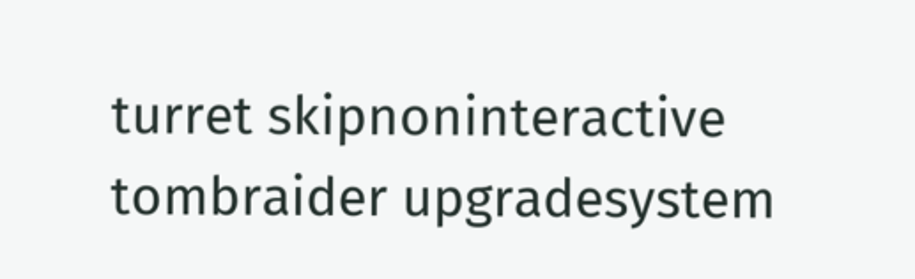turret skipnoninteractive tombraider upgradesystem